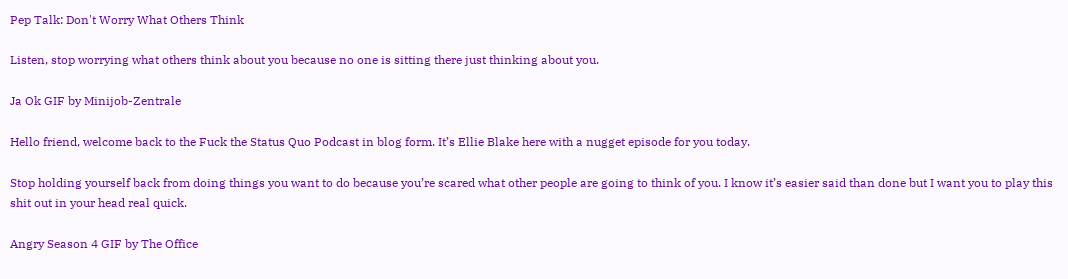Pep Talk: Don't Worry What Others Think

Listen, stop worrying what others think about you because no one is sitting there just thinking about you.

Ja Ok GIF by Minijob-Zentrale

Hello friend, welcome back to the Fuck the Status Quo Podcast in blog form. It’s Ellie Blake here with a nugget episode for you today.

Stop holding yourself back from doing things you want to do because you’re scared what other people are going to think of you. I know it’s easier said than done but I want you to play this shit out in your head real quick.

Angry Season 4 GIF by The Office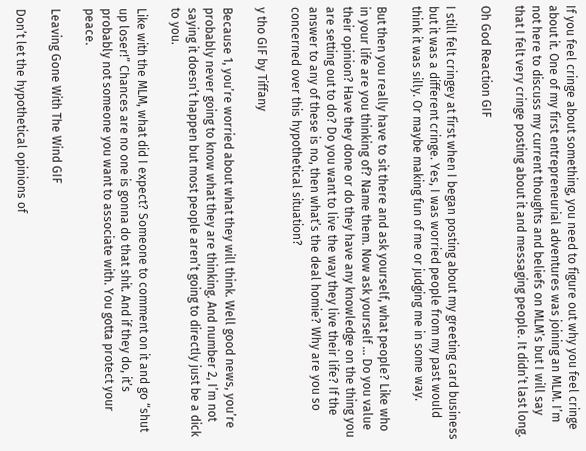If you feel cringe about something, you need to figure out why you feel cringe about it. One of my first entrepreneurial adventures was joining an MLM. I’m not here to discuss my current thoughts and beliefs on MLM’s but I will say that I felt very cringe posting about it and messaging people. It didn’t last long.

Oh God Reaction GIF

I still felt cringey at first when I began posting about my greeting card business but it was a different cringe. Yes, I was worried people from my past would think it was silly. Or maybe making fun of me or judging me in some way.

But then you really have to sit there and ask yourself, what people? Like who in your life are you thinking of? Name them. Now ask yourself … Do you value their opinion? Have they done or do they have any knowledge on the thing you are setting out to do? Do you want to live the way they live their life? If the answer to any of these is no, then what’s the deal homie? Why are you so concerned over this hypothetical situation?

y tho GIF by Tiffany

Because 1, you’re worried about what they will think. Well good news, you’re probably never going to know what they are thinking. And number 2, I’m not saying it doesn’t happen but most people aren’t going to directly just be a dick to you.

Like with the MLM, what did I expect? Someone to comment on it and go “shut up loser!” Chances are no one is gonna do that shit. And if they do, it’s probably not someone you want to associate with. You gotta protect your peace.

Leaving Gone With The Wind GIF

Don’t let the hypothetical opinions of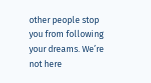other people stop you from following your dreams. We’re not here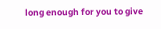long enough for you to give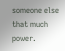someone else that much power.